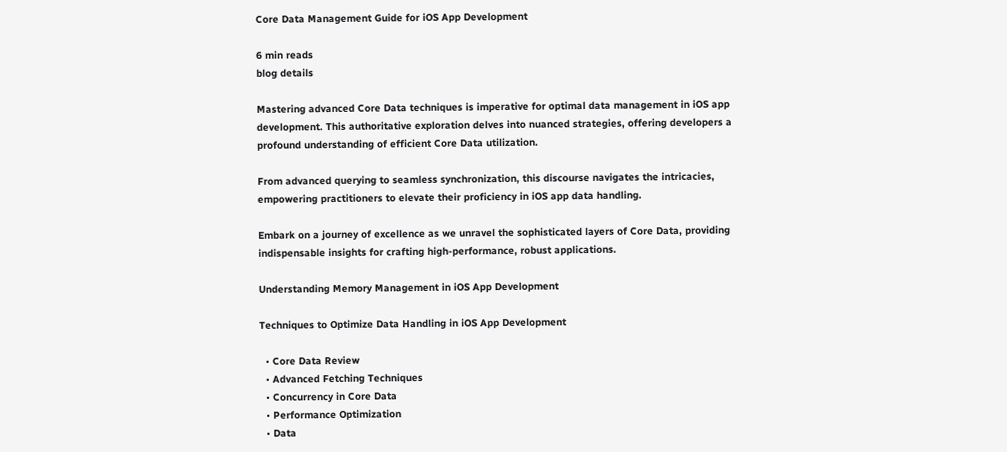Core Data Management Guide for iOS App Development

6 min reads
blog details

Mastering advanced Core Data techniques is imperative for optimal data management in iOS app development. This authoritative exploration delves into nuanced strategies, offering developers a profound understanding of efficient Core Data utilization.

From advanced querying to seamless synchronization, this discourse navigates the intricacies, empowering practitioners to elevate their proficiency in iOS app data handling.

Embark on a journey of excellence as we unravel the sophisticated layers of Core Data, providing indispensable insights for crafting high-performance, robust applications.

Understanding Memory Management in iOS App Development

Techniques to Optimize Data Handling in iOS App Development

  • Core Data Review
  • Advanced Fetching Techniques
  • Concurrency in Core Data
  • Performance Optimization
  • Data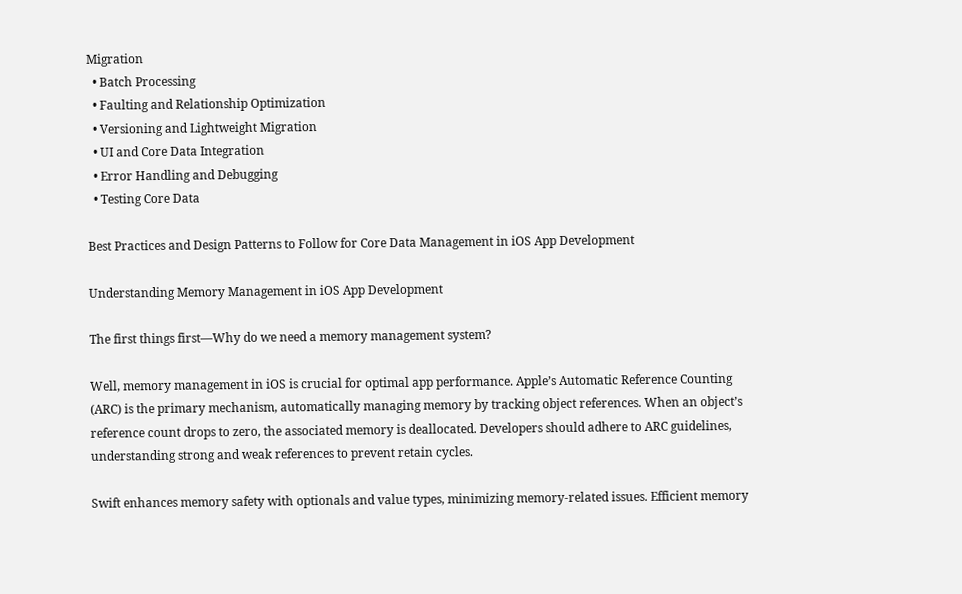Migration
  • Batch Processing
  • Faulting and Relationship Optimization
  • Versioning and Lightweight Migration
  • UI and Core Data Integration
  • Error Handling and Debugging
  • Testing Core Data

Best Practices and Design Patterns to Follow for Core Data Management in iOS App Development

Understanding Memory Management in iOS App Development

The first things first—Why do we need a memory management system?

Well, memory management in iOS is crucial for optimal app performance. Apple’s Automatic Reference Counting (ARC) is the primary mechanism, automatically managing memory by tracking object references. When an object’s reference count drops to zero, the associated memory is deallocated. Developers should adhere to ARC guidelines, understanding strong and weak references to prevent retain cycles.

Swift enhances memory safety with optionals and value types, minimizing memory-related issues. Efficient memory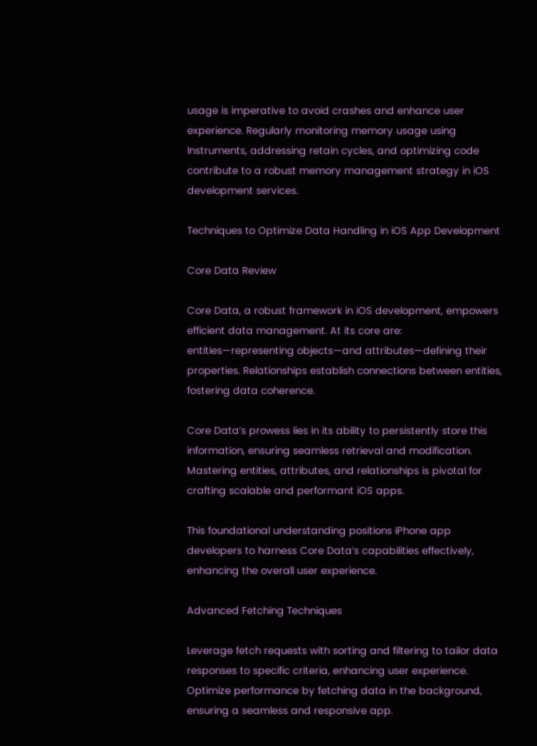usage is imperative to avoid crashes and enhance user experience. Regularly monitoring memory usage using Instruments, addressing retain cycles, and optimizing code contribute to a robust memory management strategy in iOS development services.

Techniques to Optimize Data Handling in iOS App Development

Core Data Review

Core Data, a robust framework in iOS development, empowers efficient data management. At its core are: entities—representing objects—and attributes—defining their properties. Relationships establish connections between entities, fostering data coherence.

Core Data’s prowess lies in its ability to persistently store this information, ensuring seamless retrieval and modification. Mastering entities, attributes, and relationships is pivotal for crafting scalable and performant iOS apps.

This foundational understanding positions iPhone app developers to harness Core Data’s capabilities effectively, enhancing the overall user experience.

Advanced Fetching Techniques

Leverage fetch requests with sorting and filtering to tailor data responses to specific criteria, enhancing user experience. Optimize performance by fetching data in the background, ensuring a seamless and responsive app.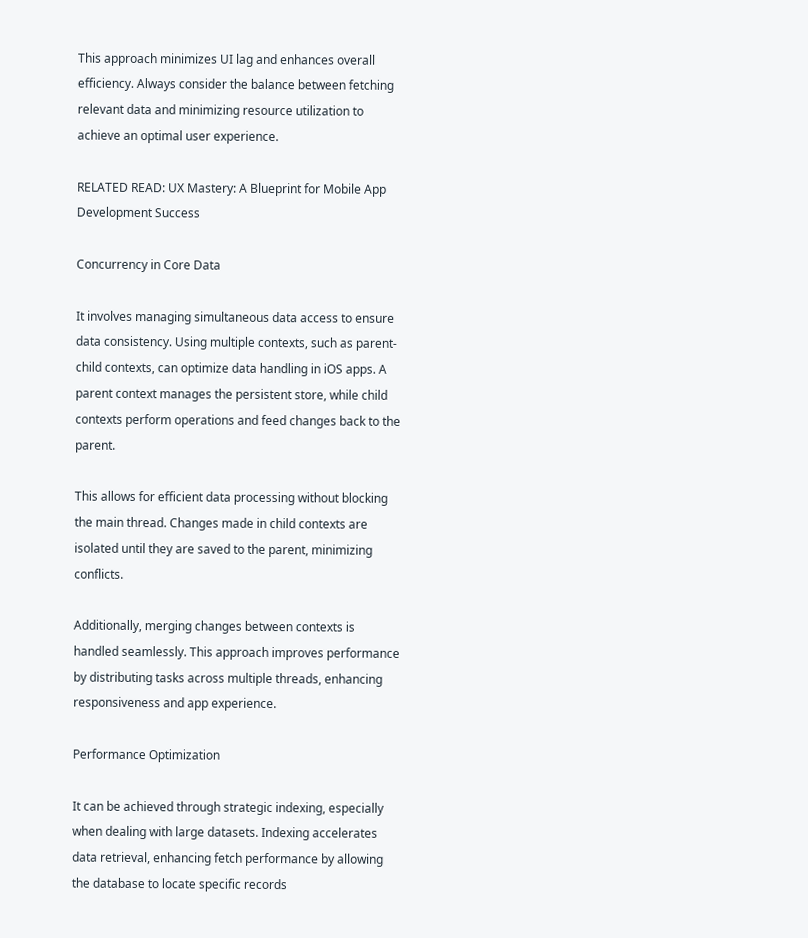This approach minimizes UI lag and enhances overall efficiency. Always consider the balance between fetching relevant data and minimizing resource utilization to achieve an optimal user experience.

RELATED READ: UX Mastery: A Blueprint for Mobile App Development Success

Concurrency in Core Data

It involves managing simultaneous data access to ensure data consistency. Using multiple contexts, such as parent-child contexts, can optimize data handling in iOS apps. A parent context manages the persistent store, while child contexts perform operations and feed changes back to the parent.

This allows for efficient data processing without blocking the main thread. Changes made in child contexts are isolated until they are saved to the parent, minimizing conflicts.

Additionally, merging changes between contexts is handled seamlessly. This approach improves performance by distributing tasks across multiple threads, enhancing responsiveness and app experience.

Performance Optimization

It can be achieved through strategic indexing, especially when dealing with large datasets. Indexing accelerates data retrieval, enhancing fetch performance by allowing the database to locate specific records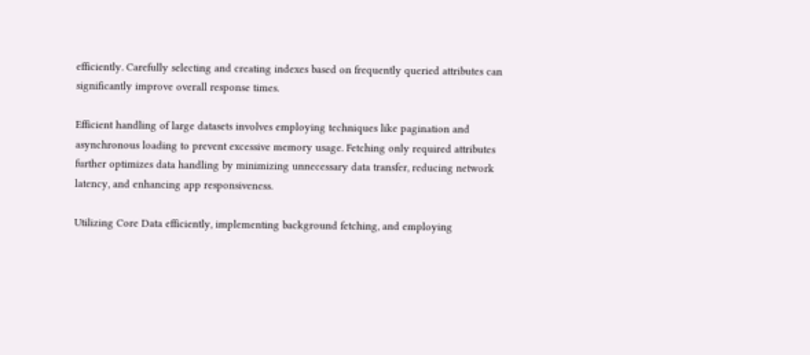efficiently. Carefully selecting and creating indexes based on frequently queried attributes can significantly improve overall response times.

Efficient handling of large datasets involves employing techniques like pagination and asynchronous loading to prevent excessive memory usage. Fetching only required attributes further optimizes data handling by minimizing unnecessary data transfer, reducing network latency, and enhancing app responsiveness.

Utilizing Core Data efficiently, implementing background fetching, and employing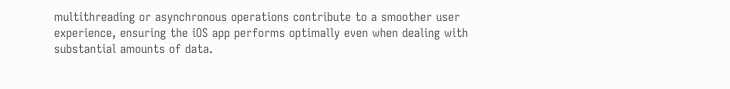multithreading or asynchronous operations contribute to a smoother user experience, ensuring the iOS app performs optimally even when dealing with substantial amounts of data.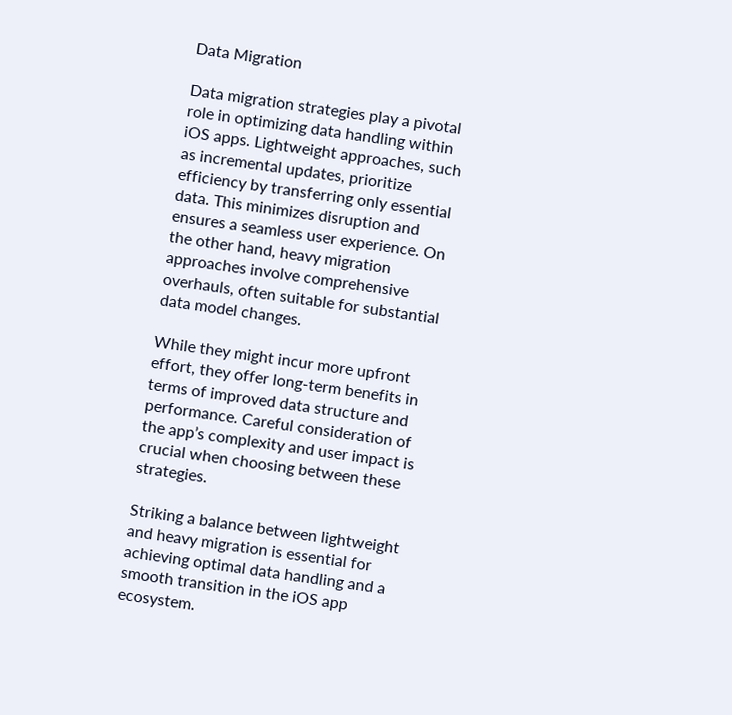Data Migration

Data migration strategies play a pivotal role in optimizing data handling within iOS apps. Lightweight approaches, such as incremental updates, prioritize efficiency by transferring only essential data. This minimizes disruption and ensures a seamless user experience. On the other hand, heavy migration approaches involve comprehensive overhauls, often suitable for substantial data model changes.

While they might incur more upfront effort, they offer long-term benefits in terms of improved data structure and performance. Careful consideration of the app’s complexity and user impact is crucial when choosing between these strategies.

Striking a balance between lightweight and heavy migration is essential for achieving optimal data handling and a smooth transition in the iOS app ecosystem.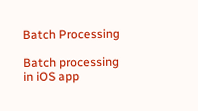Batch Processing

Batch processing in iOS app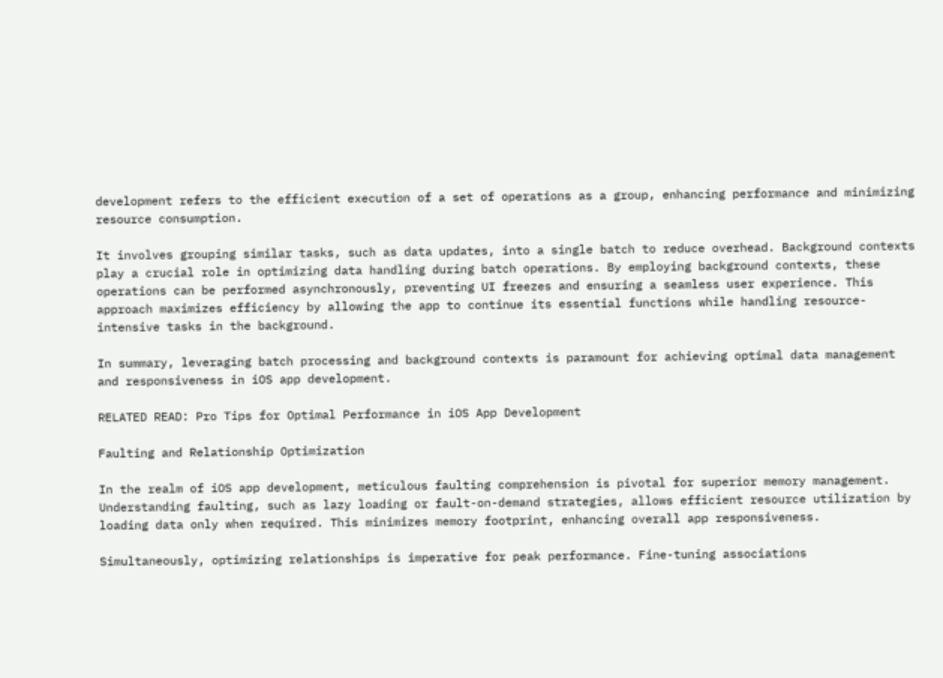development refers to the efficient execution of a set of operations as a group, enhancing performance and minimizing resource consumption.

It involves grouping similar tasks, such as data updates, into a single batch to reduce overhead. Background contexts play a crucial role in optimizing data handling during batch operations. By employing background contexts, these operations can be performed asynchronously, preventing UI freezes and ensuring a seamless user experience. This approach maximizes efficiency by allowing the app to continue its essential functions while handling resource-intensive tasks in the background.

In summary, leveraging batch processing and background contexts is paramount for achieving optimal data management and responsiveness in iOS app development.

RELATED READ: Pro Tips for Optimal Performance in iOS App Development

Faulting and Relationship Optimization

In the realm of iOS app development, meticulous faulting comprehension is pivotal for superior memory management. Understanding faulting, such as lazy loading or fault-on-demand strategies, allows efficient resource utilization by loading data only when required. This minimizes memory footprint, enhancing overall app responsiveness.

Simultaneously, optimizing relationships is imperative for peak performance. Fine-tuning associations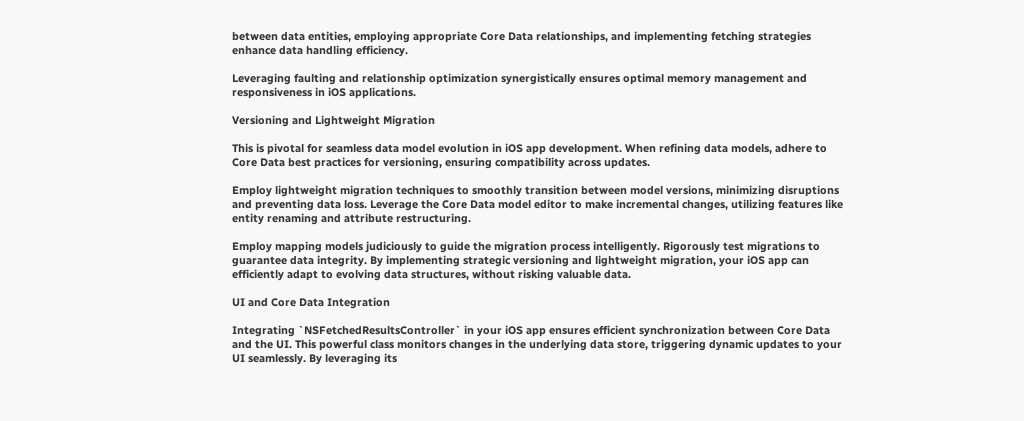between data entities, employing appropriate Core Data relationships, and implementing fetching strategies enhance data handling efficiency.

Leveraging faulting and relationship optimization synergistically ensures optimal memory management and responsiveness in iOS applications.

Versioning and Lightweight Migration

This is pivotal for seamless data model evolution in iOS app development. When refining data models, adhere to Core Data best practices for versioning, ensuring compatibility across updates.

Employ lightweight migration techniques to smoothly transition between model versions, minimizing disruptions and preventing data loss. Leverage the Core Data model editor to make incremental changes, utilizing features like entity renaming and attribute restructuring.

Employ mapping models judiciously to guide the migration process intelligently. Rigorously test migrations to guarantee data integrity. By implementing strategic versioning and lightweight migration, your iOS app can efficiently adapt to evolving data structures, without risking valuable data.

UI and Core Data Integration

Integrating `NSFetchedResultsController` in your iOS app ensures efficient synchronization between Core Data and the UI. This powerful class monitors changes in the underlying data store, triggering dynamic updates to your UI seamlessly. By leveraging its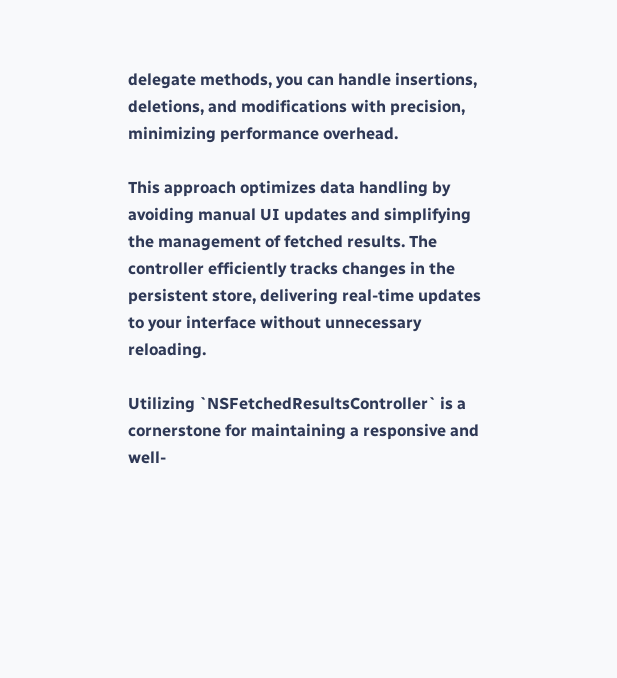delegate methods, you can handle insertions, deletions, and modifications with precision, minimizing performance overhead.

This approach optimizes data handling by avoiding manual UI updates and simplifying the management of fetched results. The controller efficiently tracks changes in the persistent store, delivering real-time updates to your interface without unnecessary reloading.

Utilizing `NSFetchedResultsController` is a cornerstone for maintaining a responsive and well-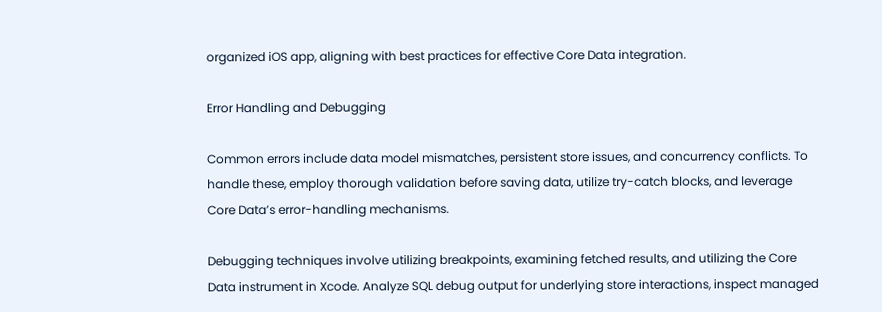organized iOS app, aligning with best practices for effective Core Data integration.

Error Handling and Debugging

Common errors include data model mismatches, persistent store issues, and concurrency conflicts. To handle these, employ thorough validation before saving data, utilize try-catch blocks, and leverage Core Data’s error-handling mechanisms.

Debugging techniques involve utilizing breakpoints, examining fetched results, and utilizing the Core Data instrument in Xcode. Analyze SQL debug output for underlying store interactions, inspect managed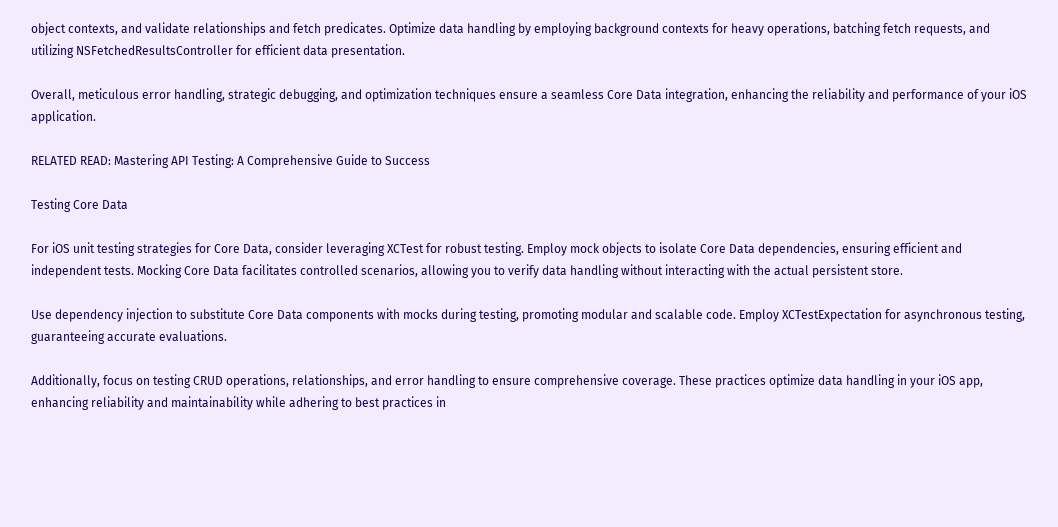object contexts, and validate relationships and fetch predicates. Optimize data handling by employing background contexts for heavy operations, batching fetch requests, and utilizing NSFetchedResultsController for efficient data presentation.

Overall, meticulous error handling, strategic debugging, and optimization techniques ensure a seamless Core Data integration, enhancing the reliability and performance of your iOS application.

RELATED READ: Mastering API Testing: A Comprehensive Guide to Success

Testing Core Data

For iOS unit testing strategies for Core Data, consider leveraging XCTest for robust testing. Employ mock objects to isolate Core Data dependencies, ensuring efficient and independent tests. Mocking Core Data facilitates controlled scenarios, allowing you to verify data handling without interacting with the actual persistent store.

Use dependency injection to substitute Core Data components with mocks during testing, promoting modular and scalable code. Employ XCTestExpectation for asynchronous testing, guaranteeing accurate evaluations.

Additionally, focus on testing CRUD operations, relationships, and error handling to ensure comprehensive coverage. These practices optimize data handling in your iOS app, enhancing reliability and maintainability while adhering to best practices in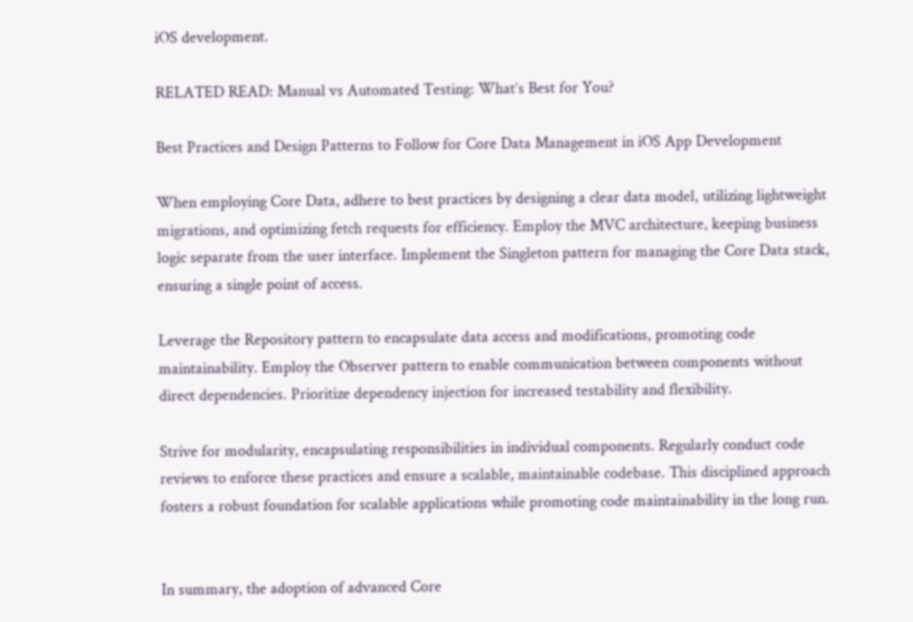iOS development.

RELATED READ: Manual vs Automated Testing: What’s Best for You?

Best Practices and Design Patterns to Follow for Core Data Management in iOS App Development

When employing Core Data, adhere to best practices by designing a clear data model, utilizing lightweight migrations, and optimizing fetch requests for efficiency. Employ the MVC architecture, keeping business logic separate from the user interface. Implement the Singleton pattern for managing the Core Data stack, ensuring a single point of access.

Leverage the Repository pattern to encapsulate data access and modifications, promoting code maintainability. Employ the Observer pattern to enable communication between components without direct dependencies. Prioritize dependency injection for increased testability and flexibility.

Strive for modularity, encapsulating responsibilities in individual components. Regularly conduct code reviews to enforce these practices and ensure a scalable, maintainable codebase. This disciplined approach fosters a robust foundation for scalable applications while promoting code maintainability in the long run.


In summary, the adoption of advanced Core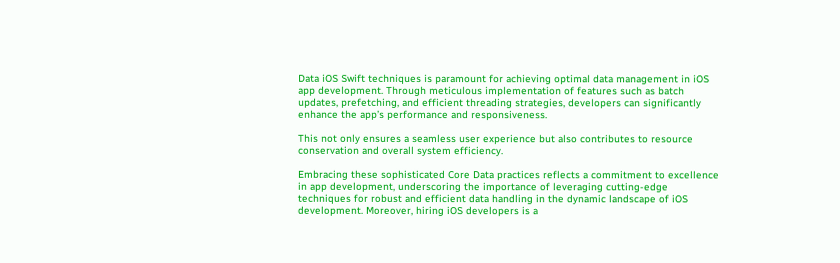Data iOS Swift techniques is paramount for achieving optimal data management in iOS app development. Through meticulous implementation of features such as batch updates, prefetching, and efficient threading strategies, developers can significantly enhance the app’s performance and responsiveness.

This not only ensures a seamless user experience but also contributes to resource conservation and overall system efficiency.

Embracing these sophisticated Core Data practices reflects a commitment to excellence in app development, underscoring the importance of leveraging cutting-edge techniques for robust and efficient data handling in the dynamic landscape of iOS development. Moreover, hiring iOS developers is a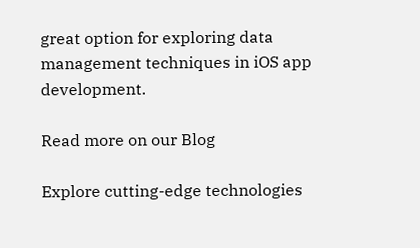great option for exploring data management techniques in iOS app development.

Read more on our Blog

Explore cutting-edge technologies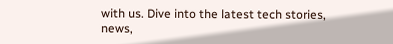with us. Dive into the latest tech stories, news,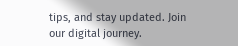tips, and stay updated. Join our digital journey.